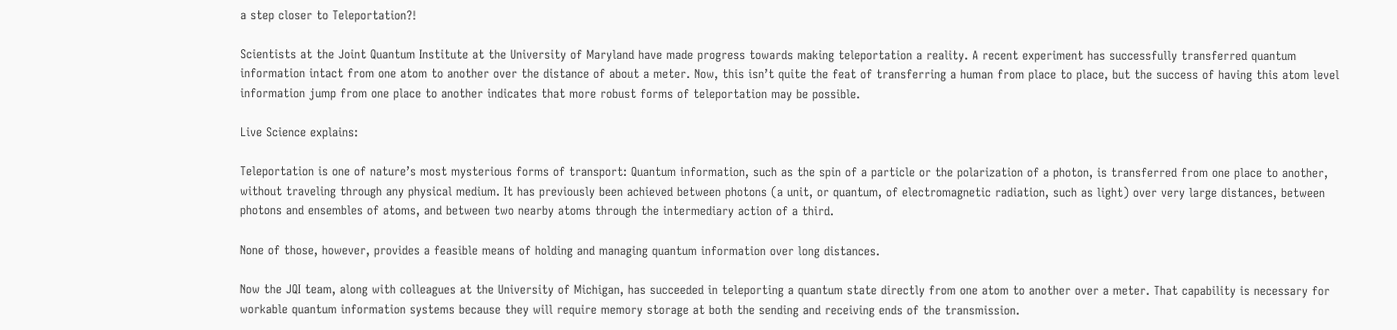a step closer to Teleportation?!

Scientists at the Joint Quantum Institute at the University of Maryland have made progress towards making teleportation a reality. A recent experiment has successfully transferred quantum information intact from one atom to another over the distance of about a meter. Now, this isn’t quite the feat of transferring a human from place to place, but the success of having this atom level information jump from one place to another indicates that more robust forms of teleportation may be possible.

Live Science explains:

Teleportation is one of nature’s most mysterious forms of transport: Quantum information, such as the spin of a particle or the polarization of a photon, is transferred from one place to another, without traveling through any physical medium. It has previously been achieved between photons (a unit, or quantum, of electromagnetic radiation, such as light) over very large distances, between photons and ensembles of atoms, and between two nearby atoms through the intermediary action of a third.

None of those, however, provides a feasible means of holding and managing quantum information over long distances.

Now the JQI team, along with colleagues at the University of Michigan, has succeeded in teleporting a quantum state directly from one atom to another over a meter. That capability is necessary for workable quantum information systems because they will require memory storage at both the sending and receiving ends of the transmission.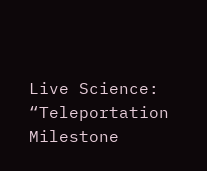Live Science: “Teleportation Milestone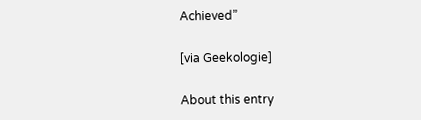Achieved”

[via Geekologie]

About this entry